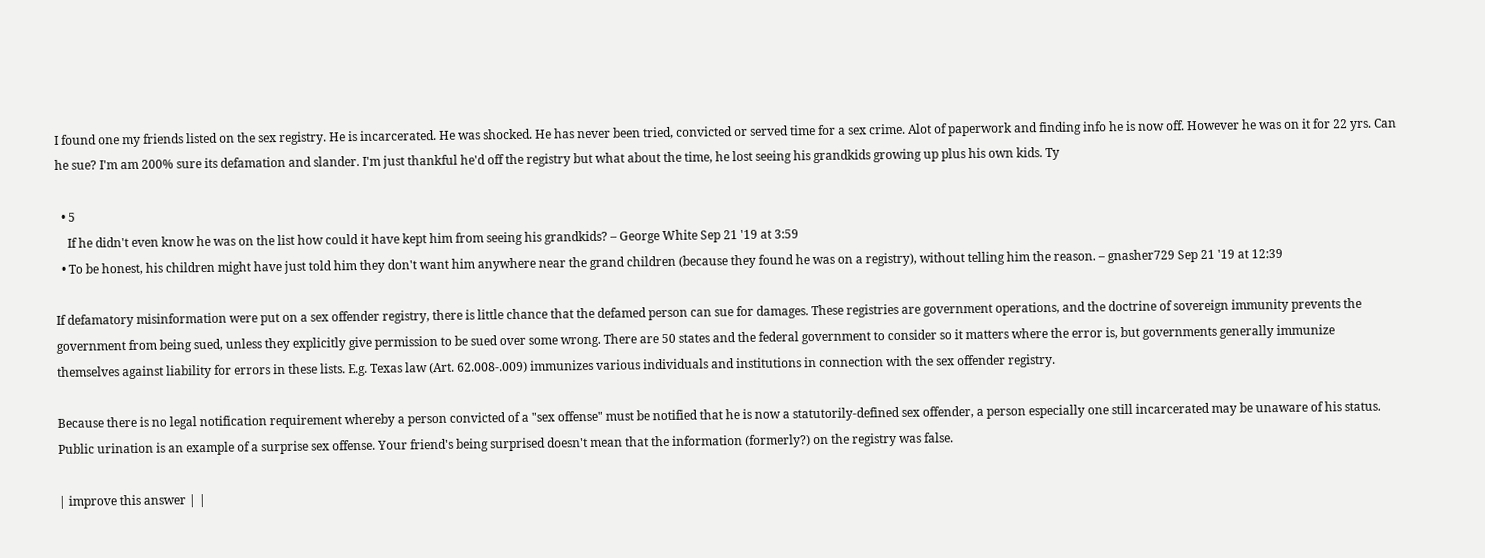I found one my friends listed on the sex registry. He is incarcerated. He was shocked. He has never been tried, convicted or served time for a sex crime. Alot of paperwork and finding info he is now off. However he was on it for 22 yrs. Can he sue? I'm am 200% sure its defamation and slander. I'm just thankful he'd off the registry but what about the time, he lost seeing his grandkids growing up plus his own kids. Ty

  • 5
    If he didn't even know he was on the list how could it have kept him from seeing his grandkids? – George White Sep 21 '19 at 3:59
  • To be honest, his children might have just told him they don't want him anywhere near the grand children (because they found he was on a registry), without telling him the reason. – gnasher729 Sep 21 '19 at 12:39

If defamatory misinformation were put on a sex offender registry, there is little chance that the defamed person can sue for damages. These registries are government operations, and the doctrine of sovereign immunity prevents the government from being sued, unless they explicitly give permission to be sued over some wrong. There are 50 states and the federal government to consider so it matters where the error is, but governments generally immunize themselves against liability for errors in these lists. E.g. Texas law (Art. 62.008-.009) immunizes various individuals and institutions in connection with the sex offender registry.

Because there is no legal notification requirement whereby a person convicted of a "sex offense" must be notified that he is now a statutorily-defined sex offender, a person especially one still incarcerated may be unaware of his status. Public urination is an example of a surprise sex offense. Your friend's being surprised doesn't mean that the information (formerly?) on the registry was false.

| improve this answer | |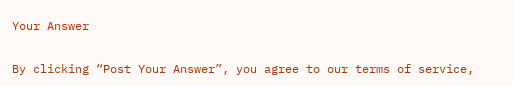Your Answer

By clicking “Post Your Answer”, you agree to our terms of service,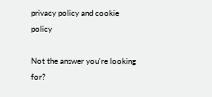privacy policy and cookie policy

Not the answer you're looking for?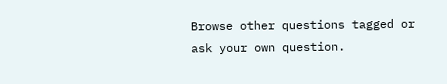Browse other questions tagged or ask your own question.